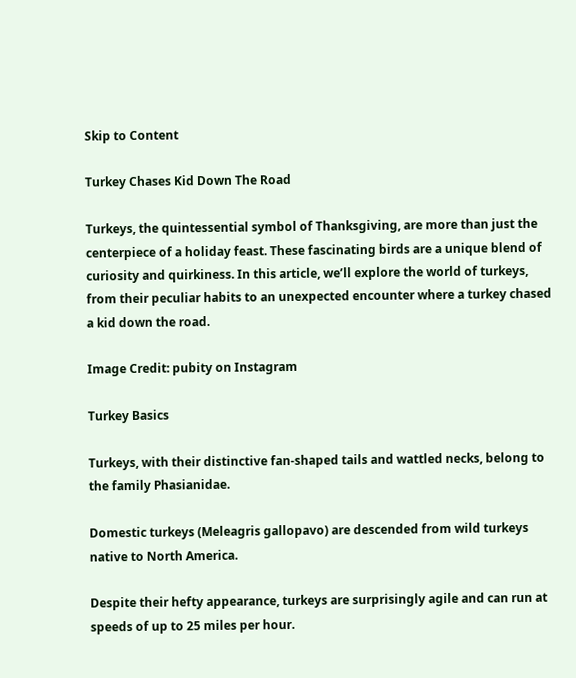Skip to Content

Turkey Chases Kid Down The Road

Turkeys, the quintessential symbol of Thanksgiving, are more than just the centerpiece of a holiday feast. These fascinating birds are a unique blend of curiosity and quirkiness. In this article, we’ll explore the world of turkeys, from their peculiar habits to an unexpected encounter where a turkey chased a kid down the road.

Image Credit: pubity on Instagram

Turkey Basics

Turkeys, with their distinctive fan-shaped tails and wattled necks, belong to the family Phasianidae.

Domestic turkeys (Meleagris gallopavo) are descended from wild turkeys native to North America.

Despite their hefty appearance, turkeys are surprisingly agile and can run at speeds of up to 25 miles per hour.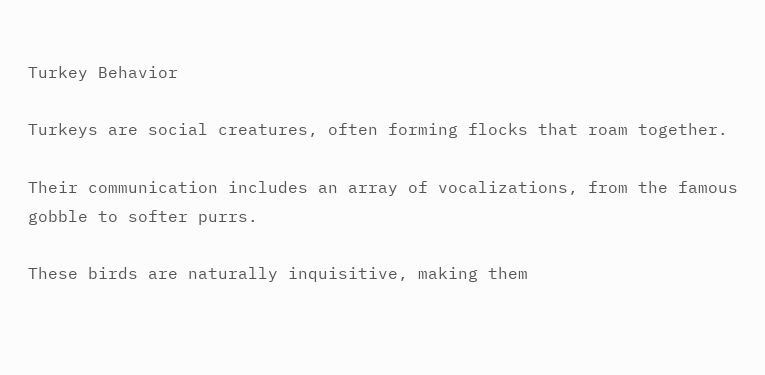Turkey Behavior

Turkeys are social creatures, often forming flocks that roam together.

Their communication includes an array of vocalizations, from the famous gobble to softer purrs.

These birds are naturally inquisitive, making them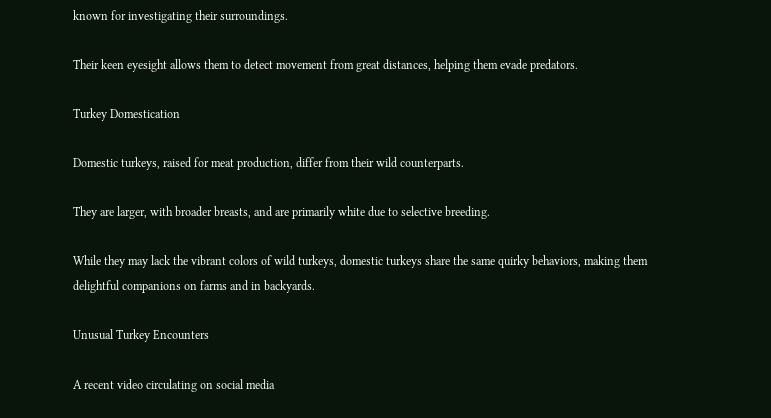known for investigating their surroundings.

Their keen eyesight allows them to detect movement from great distances, helping them evade predators.

Turkey Domestication

Domestic turkeys, raised for meat production, differ from their wild counterparts.

They are larger, with broader breasts, and are primarily white due to selective breeding.

While they may lack the vibrant colors of wild turkeys, domestic turkeys share the same quirky behaviors, making them delightful companions on farms and in backyards.

Unusual Turkey Encounters

A recent video circulating on social media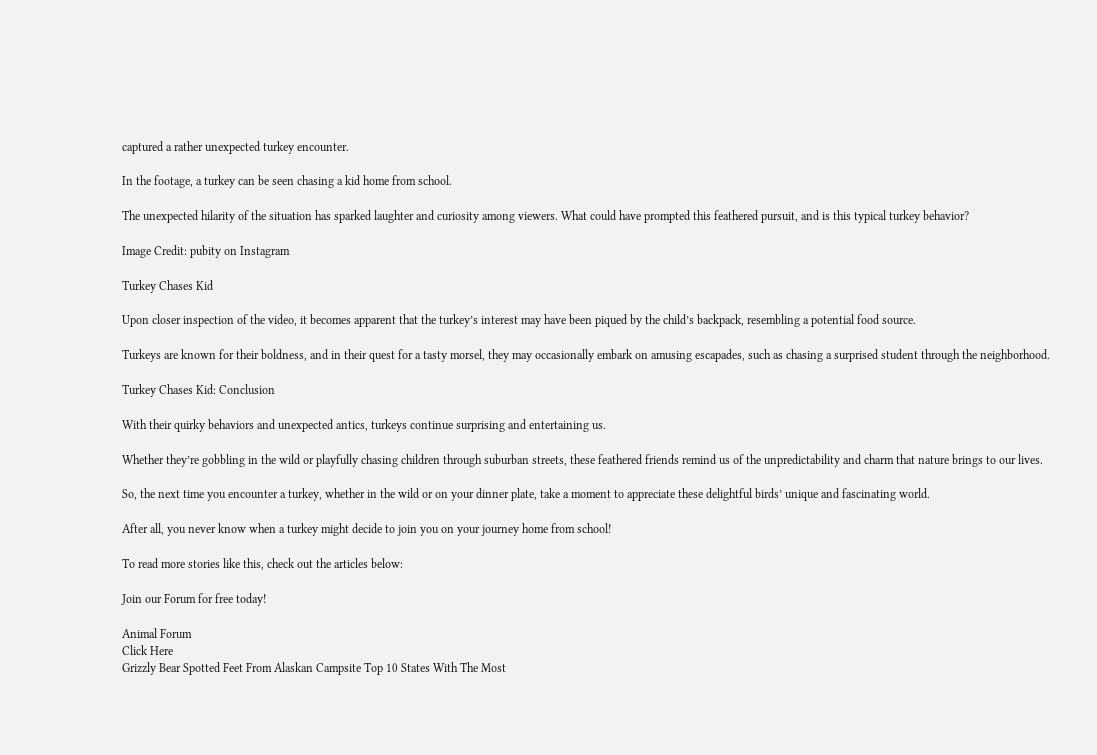captured a rather unexpected turkey encounter.

In the footage, a turkey can be seen chasing a kid home from school.

The unexpected hilarity of the situation has sparked laughter and curiosity among viewers. What could have prompted this feathered pursuit, and is this typical turkey behavior?

Image Credit: pubity on Instagram

Turkey Chases Kid

Upon closer inspection of the video, it becomes apparent that the turkey’s interest may have been piqued by the child’s backpack, resembling a potential food source.

Turkeys are known for their boldness, and in their quest for a tasty morsel, they may occasionally embark on amusing escapades, such as chasing a surprised student through the neighborhood.

Turkey Chases Kid: Conclusion

With their quirky behaviors and unexpected antics, turkeys continue surprising and entertaining us.

Whether they’re gobbling in the wild or playfully chasing children through suburban streets, these feathered friends remind us of the unpredictability and charm that nature brings to our lives.

So, the next time you encounter a turkey, whether in the wild or on your dinner plate, take a moment to appreciate these delightful birds’ unique and fascinating world.

After all, you never know when a turkey might decide to join you on your journey home from school!

To read more stories like this, check out the articles below:

Join our Forum for free today!

Animal Forum
Click Here
Grizzly Bear Spotted Feet From Alaskan Campsite Top 10 States With The Most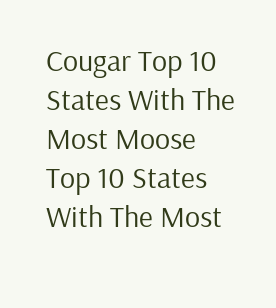Cougar Top 10 States With The Most Moose Top 10 States With The Most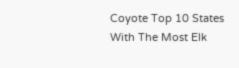Coyote Top 10 States With The Most Elk